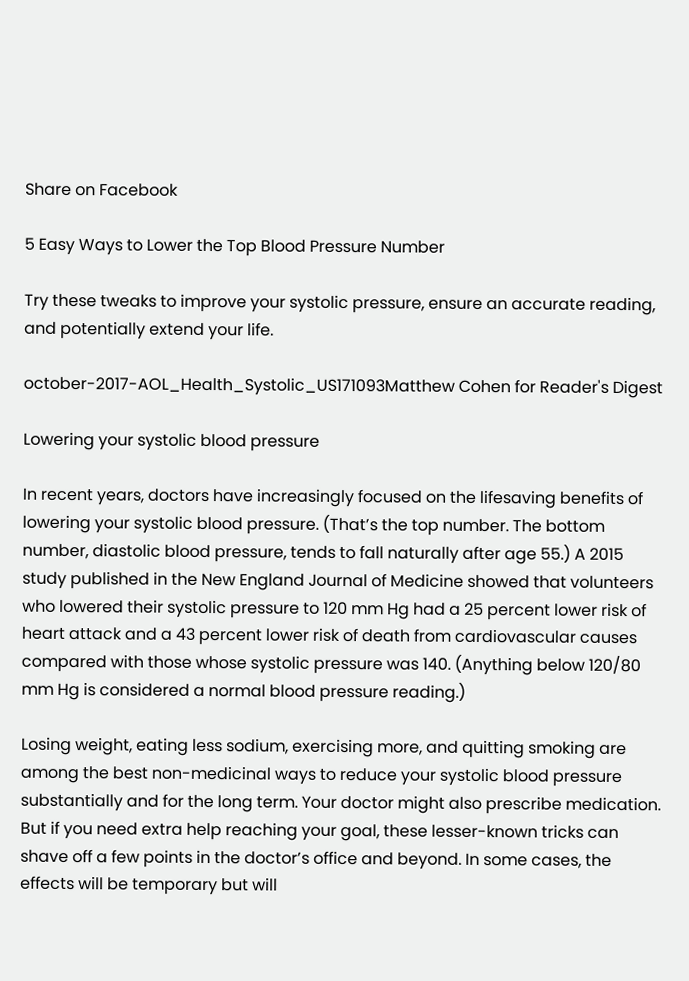Share on Facebook

5 Easy Ways to Lower the Top Blood Pressure Number

Try these tweaks to improve your systolic pressure, ensure an accurate reading, and potentially extend your life.

october-2017-AOL_Health_Systolic_US171093Matthew Cohen for Reader's Digest

Lowering your systolic blood pressure

In recent years, doctors have increasingly focused on the lifesaving benefits of lowering your systolic blood pressure. (That’s the top number. The bottom number, diastolic blood pressure, tends to fall naturally after age 55.) A 2015 study published in the New England Journal of Medicine showed that volunteers who lowered their systolic pressure to 120 mm Hg had a 25 percent lower risk of heart attack and a 43 percent lower risk of death from cardiovascular causes compared with those whose systolic pressure was 140. (Anything below 120/80 mm Hg is considered a normal blood pressure reading.)

Losing weight, eating less sodium, exercising more, and quitting smoking are among the best non-medicinal ways to reduce your systolic blood pressure substantially and for the long term. Your doctor might also prescribe medication. But if you need extra help reaching your goal, these lesser-known tricks can shave off a few points in the doctor’s office and beyond. In some cases, the effects will be temporary but will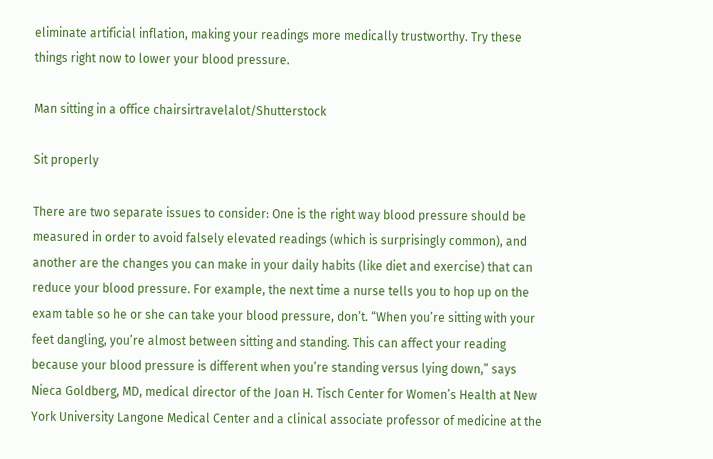eliminate artificial inflation, making your readings more medically trustworthy. Try these things right now to lower your blood pressure.

Man sitting in a office chairsirtravelalot/Shutterstock

Sit properly

There are two separate issues to consider: One is the right way blood pressure should be measured in order to avoid falsely elevated readings (which is surprisingly common), and another are the changes you can make in your daily habits (like diet and exercise) that can reduce your blood pressure. For example, the next time a nurse tells you to hop up on the exam table so he or she can take your blood pressure, don’t. “When you’re sitting with your feet dangling, you’re almost between sitting and standing. This can affect your reading because your blood pressure is different when you’re standing versus lying down,” says Nieca Goldberg, MD, medical director of the Joan H. Tisch Center for Women’s Health at New York University Langone Medical Center and a clinical associate professor of medicine at the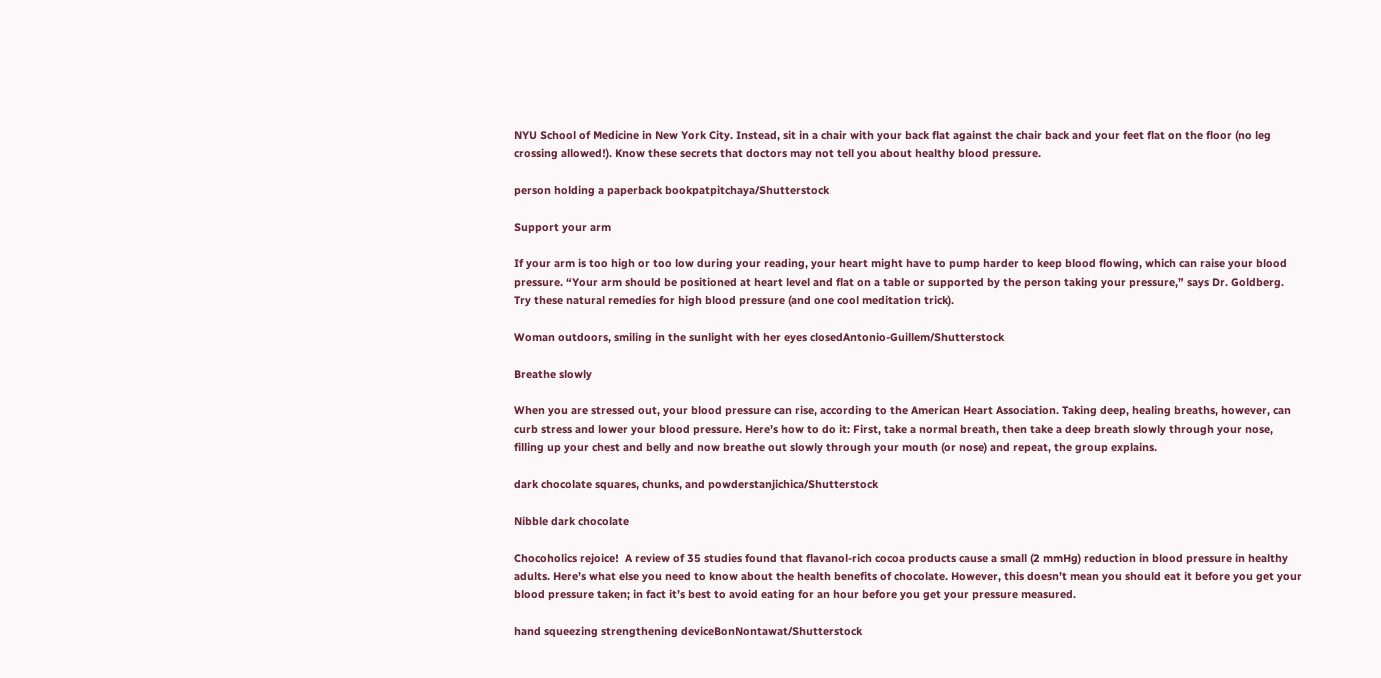NYU School of Medicine in New York City. Instead, sit in a chair with your back flat against the chair back and your feet flat on the floor (no leg crossing allowed!). Know these secrets that doctors may not tell you about healthy blood pressure.

person holding a paperback bookpatpitchaya/Shutterstock

Support your arm

If your arm is too high or too low during your reading, your heart might have to pump harder to keep blood flowing, which can raise your blood pressure. “Your arm should be positioned at heart level and flat on a table or supported by the person taking your pressure,” says Dr. Goldberg. Try these natural remedies for high blood pressure (and one cool meditation trick).

Woman outdoors, smiling in the sunlight with her eyes closedAntonio-Guillem/Shutterstock

Breathe slowly

When you are stressed out, your blood pressure can rise, according to the American Heart Association. Taking deep, healing breaths, however, can curb stress and lower your blood pressure. Here’s how to do it: First, take a normal breath, then take a deep breath slowly through your nose, filling up your chest and belly and now breathe out slowly through your mouth (or nose) and repeat, the group explains.

dark chocolate squares, chunks, and powderstanjichica/Shutterstock

Nibble dark chocolate

Chocoholics rejoice!  A review of 35 studies found that flavanol-rich cocoa products cause a small (2 mmHg) reduction in blood pressure in healthy adults. Here’s what else you need to know about the health benefits of chocolate. However, this doesn’t mean you should eat it before you get your blood pressure taken; in fact it’s best to avoid eating for an hour before you get your pressure measured.

hand squeezing strengthening deviceBonNontawat/Shutterstock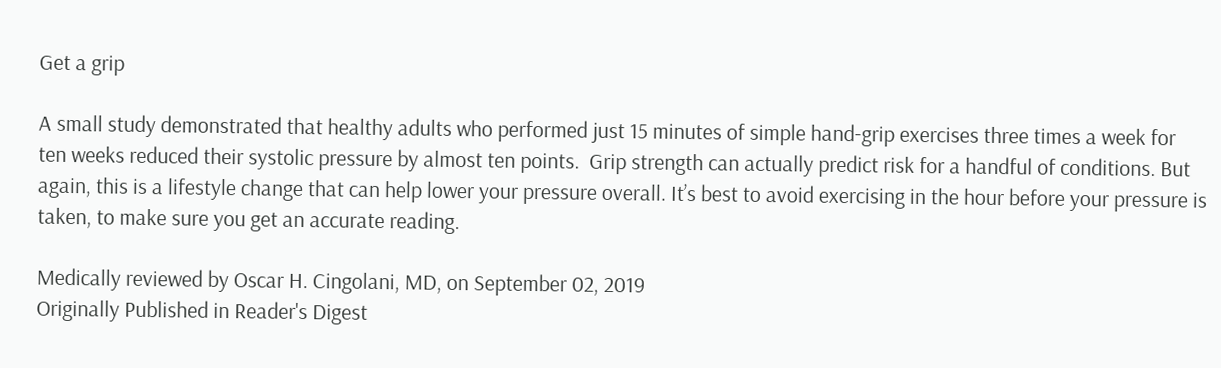Get a grip

A small study demonstrated that healthy adults who performed just 15 minutes of simple hand-grip exercises three times a week for ten weeks reduced their systolic pressure by almost ten points.  Grip strength can actually predict risk for a handful of conditions. But again, this is a lifestyle change that can help lower your pressure overall. It’s best to avoid exercising in the hour before your pressure is taken, to make sure you get an accurate reading.

Medically reviewed by Oscar H. Cingolani, MD, on September 02, 2019
Originally Published in Reader's Digest